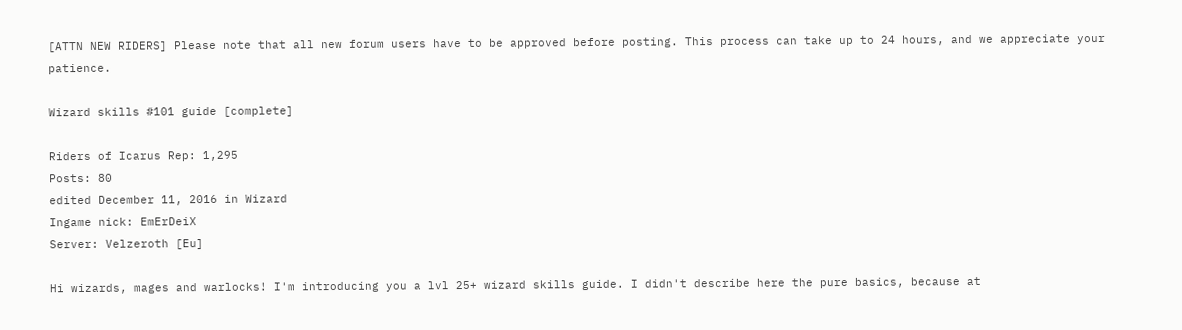[ATTN NEW RIDERS] Please note that all new forum users have to be approved before posting. This process can take up to 24 hours, and we appreciate your patience.

Wizard skills #101 guide [complete]

Riders of Icarus Rep: 1,295
Posts: 80
edited December 11, 2016 in Wizard
Ingame nick: EmErDeiX
Server: Velzeroth [Eu]

Hi wizards, mages and warlocks! I'm introducing you a lvl 25+ wizard skills guide. I didn't describe here the pure basics, because at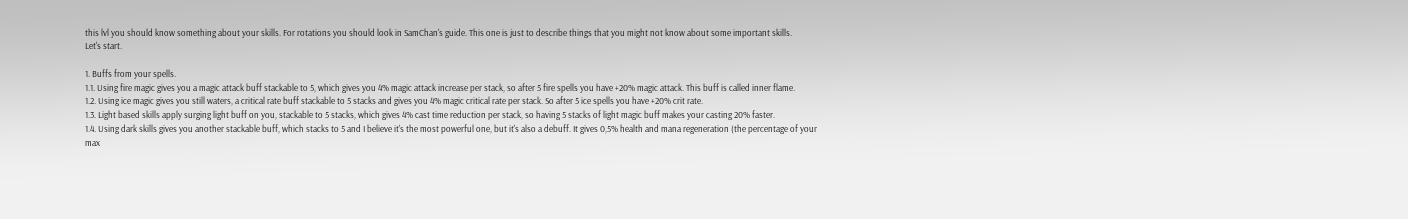this lvl you should know something about your skills. For rotations you should look in SamChan's guide. This one is just to describe things that you might not know about some important skills.
Let's start.

1. Buffs from your spells.
1.1. Using fire magic gives you a magic attack buff stackable to 5, which gives you 4% magic attack increase per stack, so after 5 fire spells you have +20% magic attack. This buff is called inner flame.
1.2. Using ice magic gives you still waters, a critical rate buff stackable to 5 stacks and gives you 4% magic critical rate per stack. So after 5 ice spells you have +20% crit rate.
1.3. Light based skills apply surging light buff on you, stackable to 5 stacks, which gives 4% cast time reduction per stack, so having 5 stacks of light magic buff makes your casting 20% faster.
1.4. Using dark skills gives you another stackable buff, which stacks to 5 and I believe it's the most powerful one, but it's also a debuff. It gives 0,5% health and mana regeneration (the percentage of your max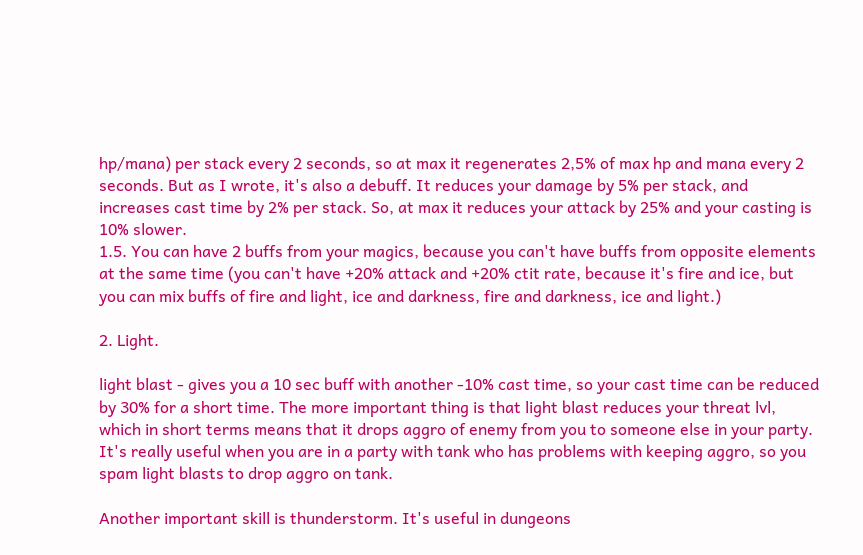hp/mana) per stack every 2 seconds, so at max it regenerates 2,5% of max hp and mana every 2 seconds. But as I wrote, it's also a debuff. It reduces your damage by 5% per stack, and increases cast time by 2% per stack. So, at max it reduces your attack by 25% and your casting is 10% slower.
1.5. You can have 2 buffs from your magics, because you can't have buffs from opposite elements at the same time (you can't have +20% attack and +20% ctit rate, because it's fire and ice, but you can mix buffs of fire and light, ice and darkness, fire and darkness, ice and light.)

2. Light.

light blast - gives you a 10 sec buff with another -10% cast time, so your cast time can be reduced by 30% for a short time. The more important thing is that light blast reduces your threat lvl, which in short terms means that it drops aggro of enemy from you to someone else in your party. It's really useful when you are in a party with tank who has problems with keeping aggro, so you spam light blasts to drop aggro on tank.

Another important skill is thunderstorm. It's useful in dungeons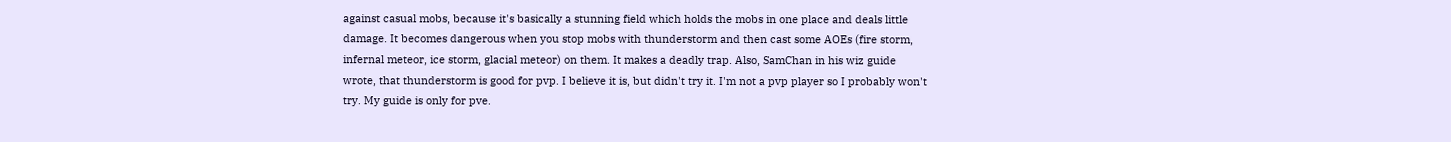against casual mobs, because it's basically a stunning field which holds the mobs in one place and deals little damage. It becomes dangerous when you stop mobs with thunderstorm and then cast some AOEs (fire storm, infernal meteor, ice storm, glacial meteor) on them. It makes a deadly trap. Also, SamChan in his wiz guide wrote, that thunderstorm is good for pvp. I believe it is, but didn't try it. I'm not a pvp player so I probably won't try. My guide is only for pve.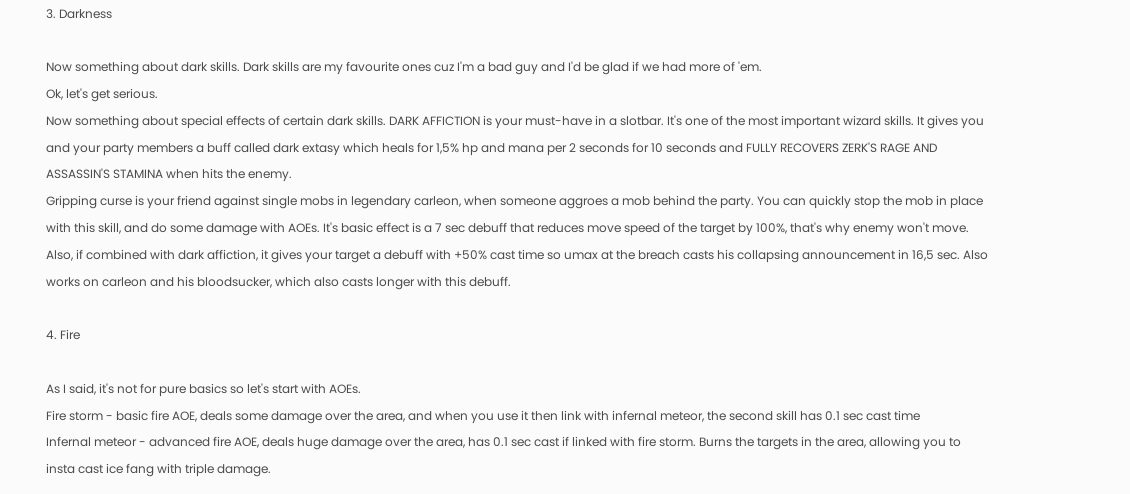3. Darkness

Now something about dark skills. Dark skills are my favourite ones cuz I'm a bad guy and I'd be glad if we had more of 'em.
Ok, let's get serious.
Now something about special effects of certain dark skills. DARK AFFICTION is your must-have in a slotbar. It's one of the most important wizard skills. It gives you and your party members a buff called dark extasy which heals for 1,5% hp and mana per 2 seconds for 10 seconds and FULLY RECOVERS ZERK'S RAGE AND ASSASSIN'S STAMINA when hits the enemy.
Gripping curse is your friend against single mobs in legendary carleon, when someone aggroes a mob behind the party. You can quickly stop the mob in place with this skill, and do some damage with AOEs. It's basic effect is a 7 sec debuff that reduces move speed of the target by 100%, that's why enemy won't move. Also, if combined with dark affiction, it gives your target a debuff with +50% cast time so umax at the breach casts his collapsing announcement in 16,5 sec. Also works on carleon and his bloodsucker, which also casts longer with this debuff.

4. Fire

As I said, it's not for pure basics so let's start with AOEs.
Fire storm - basic fire AOE, deals some damage over the area, and when you use it then link with infernal meteor, the second skill has 0.1 sec cast time
Infernal meteor - advanced fire AOE, deals huge damage over the area, has 0.1 sec cast if linked with fire storm. Burns the targets in the area, allowing you to insta cast ice fang with triple damage.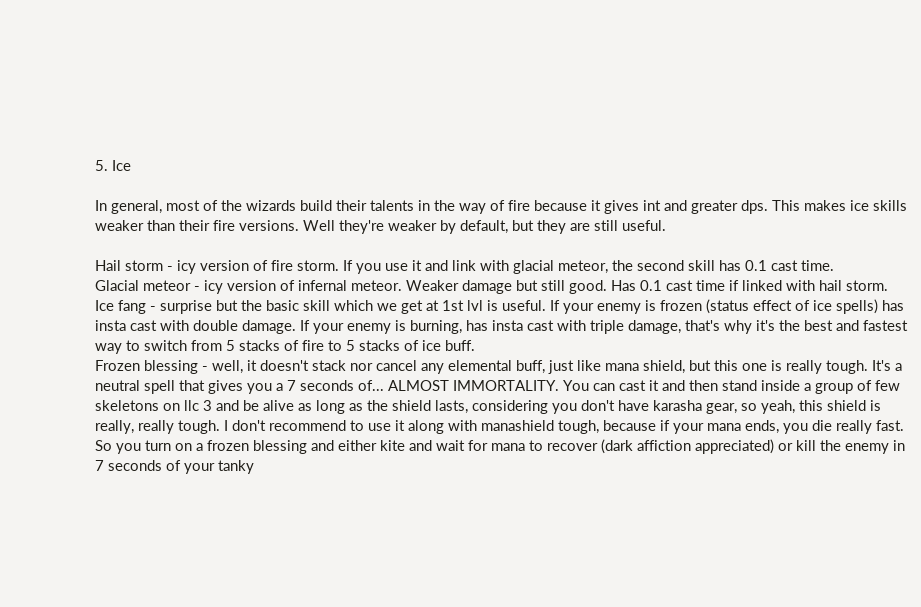5. Ice

In general, most of the wizards build their talents in the way of fire because it gives int and greater dps. This makes ice skills weaker than their fire versions. Well they're weaker by default, but they are still useful.

Hail storm - icy version of fire storm. If you use it and link with glacial meteor, the second skill has 0.1 cast time.
Glacial meteor - icy version of infernal meteor. Weaker damage but still good. Has 0.1 cast time if linked with hail storm.
Ice fang - surprise but the basic skill which we get at 1st lvl is useful. If your enemy is frozen (status effect of ice spells) has insta cast with double damage. If your enemy is burning, has insta cast with triple damage, that's why it's the best and fastest way to switch from 5 stacks of fire to 5 stacks of ice buff.
Frozen blessing - well, it doesn't stack nor cancel any elemental buff, just like mana shield, but this one is really tough. It's a neutral spell that gives you a 7 seconds of... ALMOST IMMORTALITY. You can cast it and then stand inside a group of few skeletons on llc 3 and be alive as long as the shield lasts, considering you don't have karasha gear, so yeah, this shield is really, really tough. I don't recommend to use it along with manashield tough, because if your mana ends, you die really fast. So you turn on a frozen blessing and either kite and wait for mana to recover (dark affiction appreciated) or kill the enemy in 7 seconds of your tanky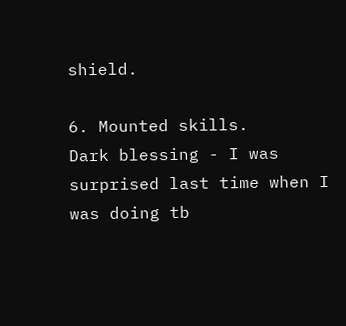shield.

6. Mounted skills.
Dark blessing - I was surprised last time when I was doing tb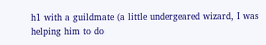h1 with a guildmate (a little undergeared wizard, I was helping him to do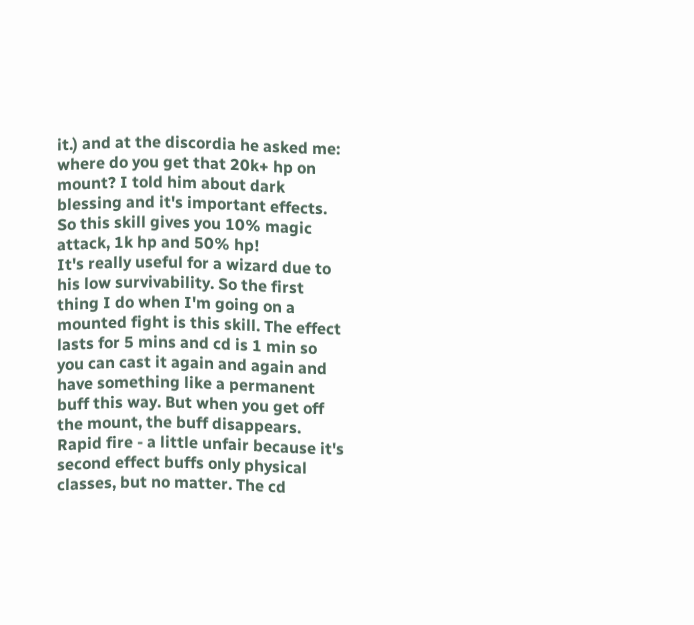it.) and at the discordia he asked me: where do you get that 20k+ hp on mount? I told him about dark blessing and it's important effects.
So this skill gives you 10% magic attack, 1k hp and 50% hp!
It's really useful for a wizard due to his low survivability. So the first thing I do when I'm going on a mounted fight is this skill. The effect lasts for 5 mins and cd is 1 min so you can cast it again and again and have something like a permanent buff this way. But when you get off the mount, the buff disappears.
Rapid fire - a little unfair because it's second effect buffs only physical classes, but no matter. The cd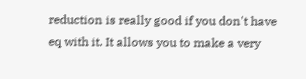reduction is really good if you don't have eq with it. It allows you to make a very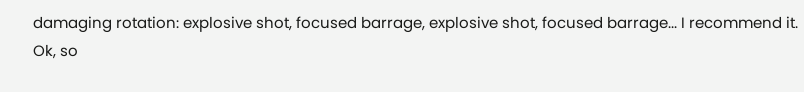damaging rotation: explosive shot, focused barrage, explosive shot, focused barrage... I recommend it.
Ok, so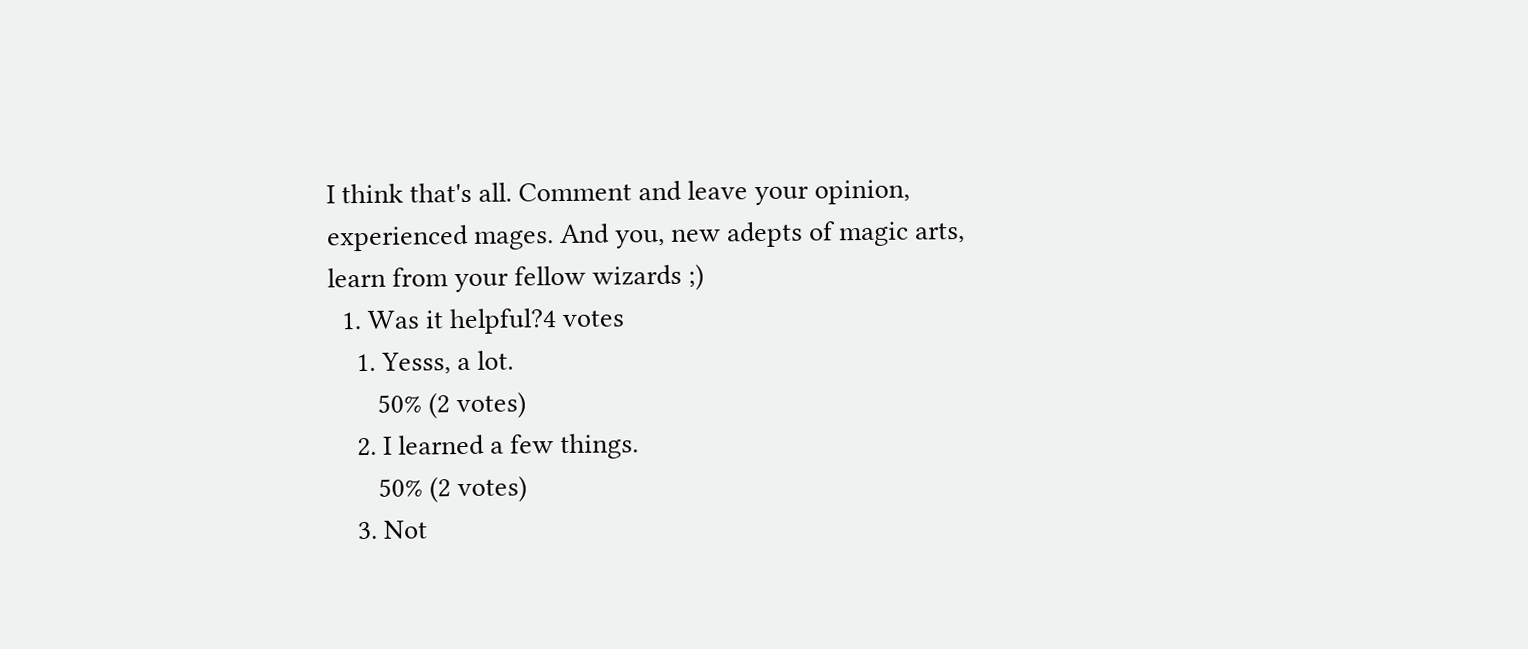I think that's all. Comment and leave your opinion, experienced mages. And you, new adepts of magic arts, learn from your fellow wizards ;)
  1. Was it helpful?4 votes
    1. Yesss, a lot.
       50% (2 votes)
    2. I learned a few things.
       50% (2 votes)
    3. Not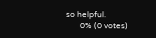so helpful.
       0% (0 votes)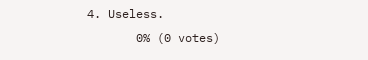4. Useless.
       0% (0 votes)